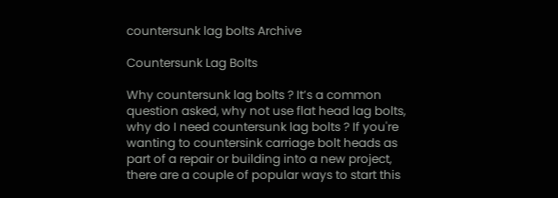countersunk lag bolts Archive

Countersunk Lag Bolts

Why countersunk lag bolts ? It’s a common question asked, why not use flat head lag bolts, why do I need countersunk lag bolts ? If you're wanting to countersink carriage bolt heads as part of a repair or building into a new project, there are a couple of popular ways to start this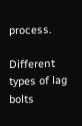process.

Different types of lag bolts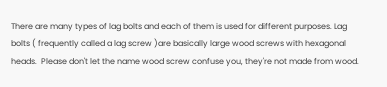There are many types of lag bolts and each of them is used for different purposes. Lag bolts ( frequently called a lag screw )are basically large wood screws with hexagonal heads.  Please don't let the name wood screw confuse you, they're not made from wood.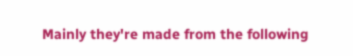Mainly they're made from the following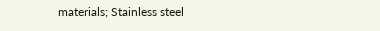materials; Stainless steel